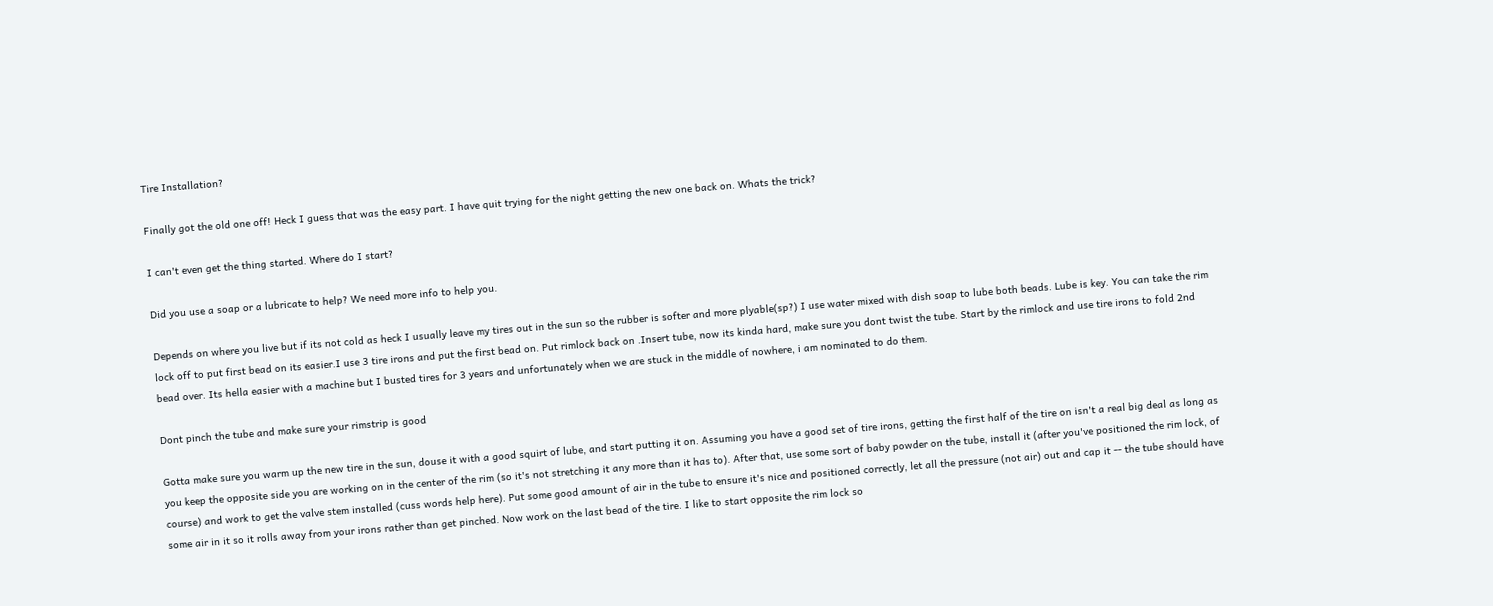Tire Installation?

Finally got the old one off! Heck I guess that was the easy part. I have quit trying for the night getting the new one back on. Whats the trick?

I can't even get the thing started. Where do I start?

Did you use a soap or a lubricate to help? We need more info to help you.

Depends on where you live but if its not cold as heck I usually leave my tires out in the sun so the rubber is softer and more plyable(sp?) I use water mixed with dish soap to lube both beads. Lube is key. You can take the rim lock off to put first bead on its easier.I use 3 tire irons and put the first bead on. Put rimlock back on .Insert tube, now its kinda hard, make sure you dont twist the tube. Start by the rimlock and use tire irons to fold 2nd bead over. Its hella easier with a machine but I busted tires for 3 years and unfortunately when we are stuck in the middle of nowhere, i am nominated to do them.

Dont pinch the tube and make sure your rimstrip is good

Gotta make sure you warm up the new tire in the sun, douse it with a good squirt of lube, and start putting it on. Assuming you have a good set of tire irons, getting the first half of the tire on isn't a real big deal as long as you keep the opposite side you are working on in the center of the rim (so it's not stretching it any more than it has to). After that, use some sort of baby powder on the tube, install it (after you've positioned the rim lock, of course) and work to get the valve stem installed (cuss words help here). Put some good amount of air in the tube to ensure it's nice and positioned correctly, let all the pressure (not air) out and cap it -- the tube should have some air in it so it rolls away from your irons rather than get pinched. Now work on the last bead of the tire. I like to start opposite the rim lock so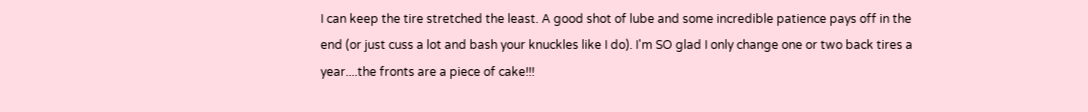I can keep the tire stretched the least. A good shot of lube and some incredible patience pays off in the end (or just cuss a lot and bash your knuckles like I do). I'm SO glad I only change one or two back tires a year....the fronts are a piece of cake!!!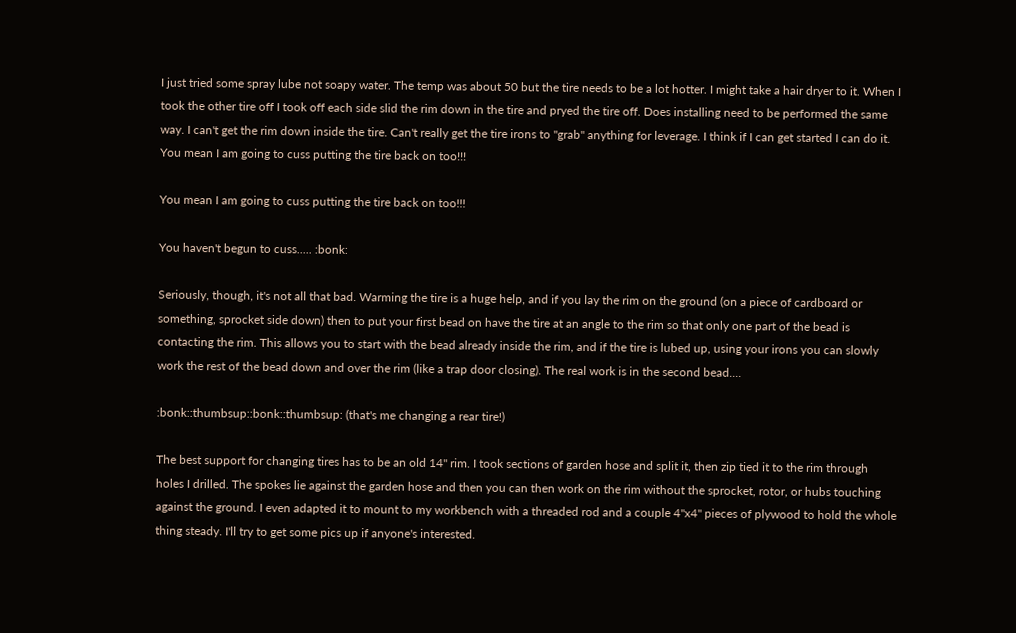I just tried some spray lube not soapy water. The temp was about 50 but the tire needs to be a lot hotter. I might take a hair dryer to it. When I took the other tire off I took off each side slid the rim down in the tire and pryed the tire off. Does installing need to be performed the same way. I can't get the rim down inside the tire. Can't really get the tire irons to "grab" anything for leverage. I think if I can get started I can do it. You mean I am going to cuss putting the tire back on too!!!

You mean I am going to cuss putting the tire back on too!!!

You haven't begun to cuss..... :bonk:

Seriously, though, it's not all that bad. Warming the tire is a huge help, and if you lay the rim on the ground (on a piece of cardboard or something, sprocket side down) then to put your first bead on have the tire at an angle to the rim so that only one part of the bead is contacting the rim. This allows you to start with the bead already inside the rim, and if the tire is lubed up, using your irons you can slowly work the rest of the bead down and over the rim (like a trap door closing). The real work is in the second bead....

:bonk::thumbsup::bonk::thumbsup: (that's me changing a rear tire!)

The best support for changing tires has to be an old 14" rim. I took sections of garden hose and split it, then zip tied it to the rim through holes I drilled. The spokes lie against the garden hose and then you can then work on the rim without the sprocket, rotor, or hubs touching against the ground. I even adapted it to mount to my workbench with a threaded rod and a couple 4"x4" pieces of plywood to hold the whole thing steady. I'll try to get some pics up if anyone's interested.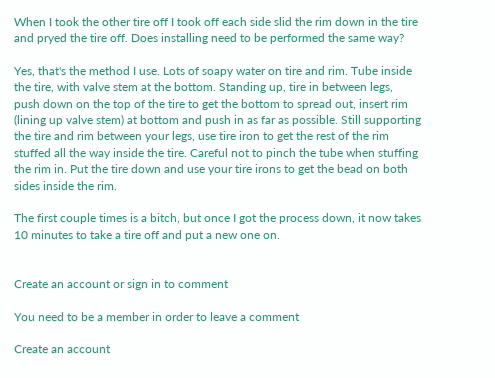When I took the other tire off I took off each side slid the rim down in the tire and pryed the tire off. Does installing need to be performed the same way?

Yes, that's the method I use. Lots of soapy water on tire and rim. Tube inside the tire, with valve stem at the bottom. Standing up, tire in between legs, push down on the top of the tire to get the bottom to spread out, insert rim (lining up valve stem) at bottom and push in as far as possible. Still supporting the tire and rim between your legs, use tire iron to get the rest of the rim stuffed all the way inside the tire. Careful not to pinch the tube when stuffing the rim in. Put the tire down and use your tire irons to get the bead on both sides inside the rim.

The first couple times is a bitch, but once I got the process down, it now takes 10 minutes to take a tire off and put a new one on.


Create an account or sign in to comment

You need to be a member in order to leave a comment

Create an account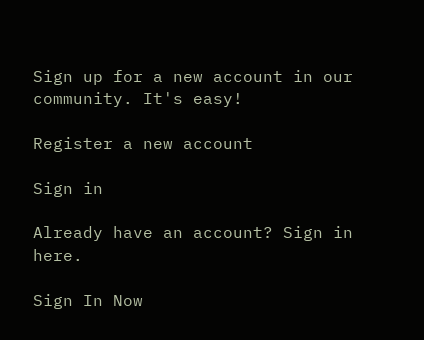Sign up for a new account in our community. It's easy!

Register a new account

Sign in

Already have an account? Sign in here.

Sign In Now